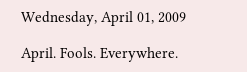Wednesday, April 01, 2009

April. Fools. Everywhere.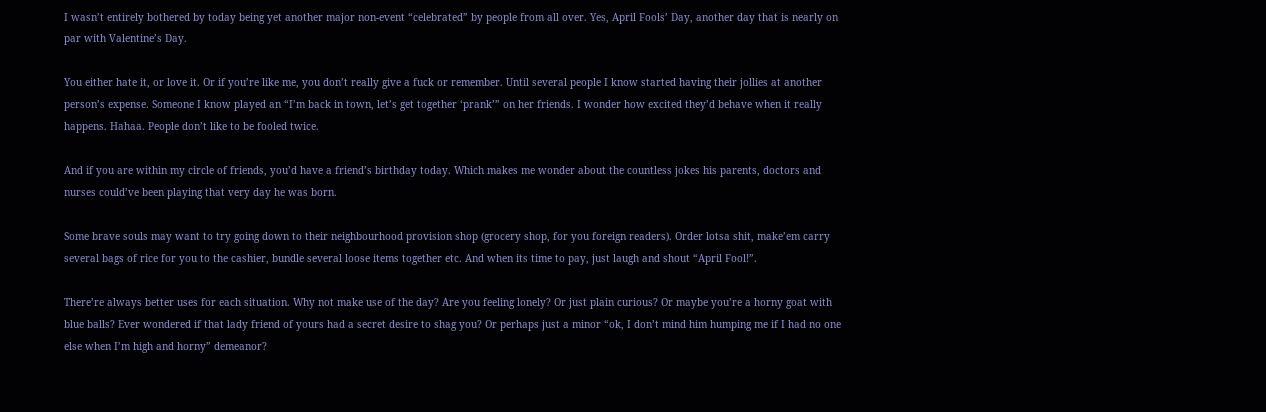I wasn’t entirely bothered by today being yet another major non-event “celebrated” by people from all over. Yes, April Fools’ Day, another day that is nearly on par with Valentine’s Day.

You either hate it, or love it. Or if you’re like me, you don’t really give a fuck or remember. Until several people I know started having their jollies at another person’s expense. Someone I know played an “I’m back in town, let’s get together ‘prank’” on her friends. I wonder how excited they’d behave when it really happens. Hahaa. People don’t like to be fooled twice.

And if you are within my circle of friends, you’d have a friend’s birthday today. Which makes me wonder about the countless jokes his parents, doctors and nurses could’ve been playing that very day he was born.

Some brave souls may want to try going down to their neighbourhood provision shop (grocery shop, for you foreign readers). Order lotsa shit, make’em carry several bags of rice for you to the cashier, bundle several loose items together etc. And when its time to pay, just laugh and shout “April Fool!”.

There’re always better uses for each situation. Why not make use of the day? Are you feeling lonely? Or just plain curious? Or maybe you’re a horny goat with blue balls? Ever wondered if that lady friend of yours had a secret desire to shag you? Or perhaps just a minor “ok, I don’t mind him humping me if I had no one else when I’m high and horny” demeanor?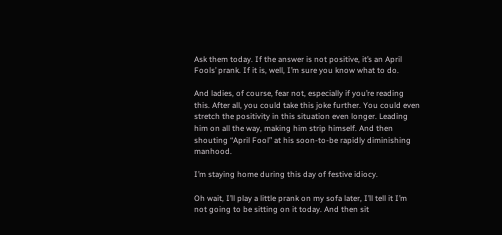Ask them today. If the answer is not positive, it’s an April Fools’ prank. If it is, well, I’m sure you know what to do.

And ladies, of course, fear not, especially if you’re reading this. After all, you could take this joke further. You could even stretch the positivity in this situation even longer. Leading him on all the way, making him strip himself. And then shouting “April Fool” at his soon-to-be rapidly diminishing manhood.

I’m staying home during this day of festive idiocy.

Oh wait, I’ll play a little prank on my sofa later, I’ll tell it I’m not going to be sitting on it today. And then sit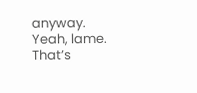anyway. Yeah, lame. That’s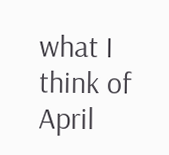what I think of April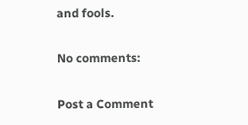and fools.

No comments:

Post a Comment